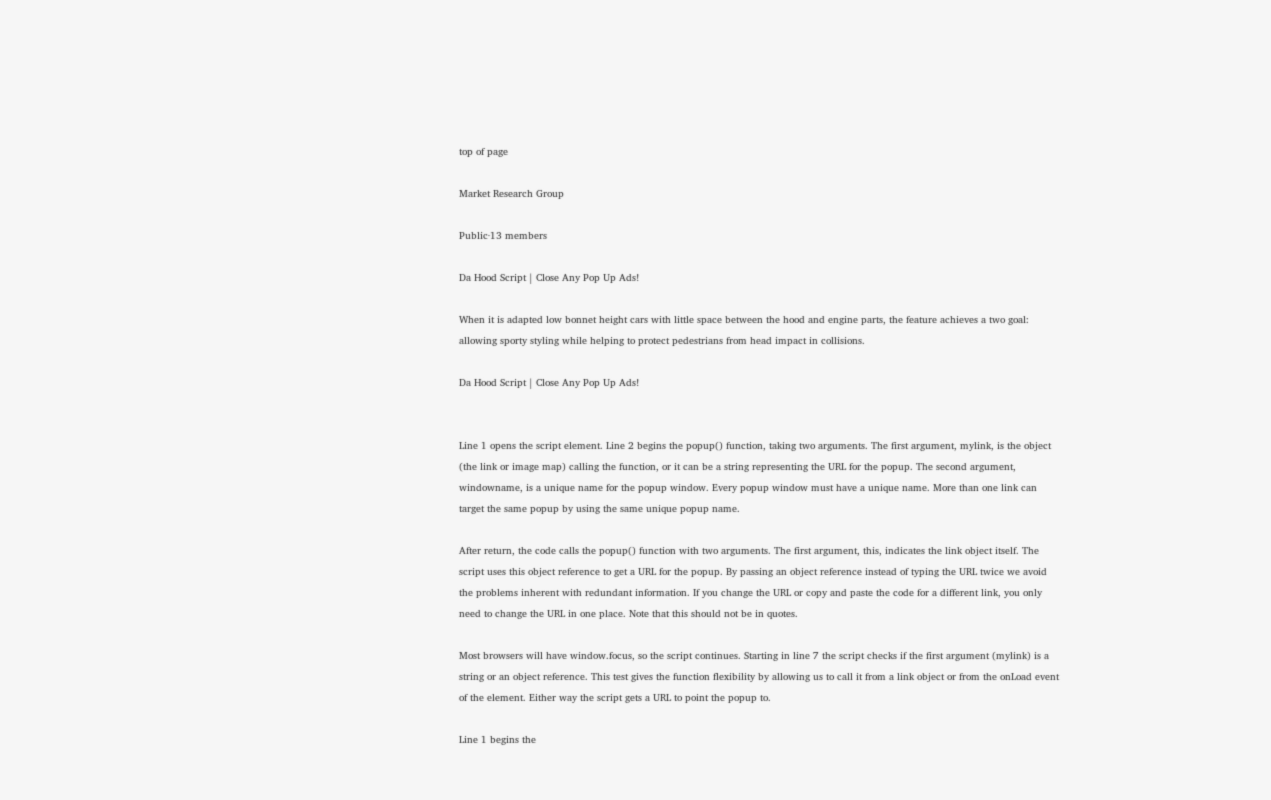top of page

Market Research Group

Public·13 members

Da Hood Script | Close Any Pop Up Ads!

When it is adapted low bonnet height cars with little space between the hood and engine parts, the feature achieves a two goal: allowing sporty styling while helping to protect pedestrians from head impact in collisions.

Da Hood Script | Close Any Pop Up Ads!


Line 1 opens the script element. Line 2 begins the popup() function, taking two arguments. The first argument, mylink, is the object (the link or image map) calling the function, or it can be a string representing the URL for the popup. The second argument, windowname, is a unique name for the popup window. Every popup window must have a unique name. More than one link can target the same popup by using the same unique popup name.

After return, the code calls the popup() function with two arguments. The first argument, this, indicates the link object itself. The script uses this object reference to get a URL for the popup. By passing an object reference instead of typing the URL twice we avoid the problems inherent with redundant information. If you change the URL or copy and paste the code for a different link, you only need to change the URL in one place. Note that this should not be in quotes.

Most browsers will have window.focus, so the script continues. Starting in line 7 the script checks if the first argument (mylink) is a string or an object reference. This test gives the function flexibility by allowing us to call it from a link object or from the onLoad event of the element. Either way the script gets a URL to point the popup to.

Line 1 begins the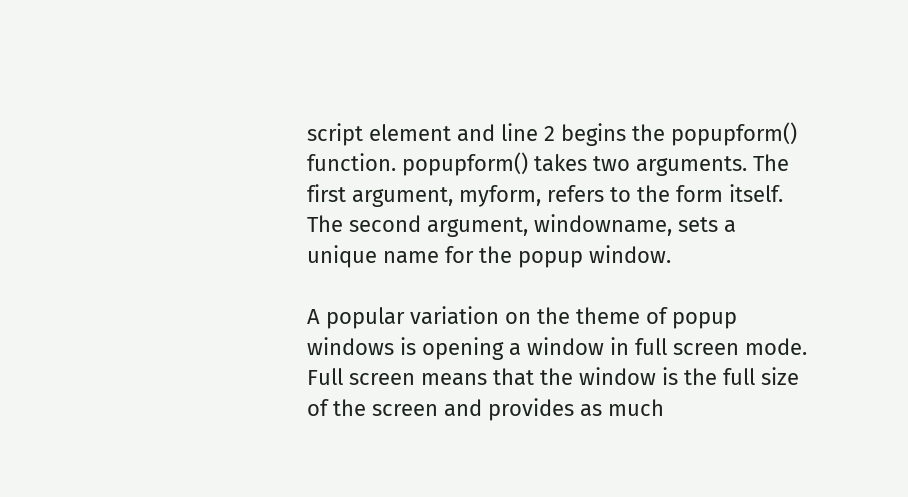script element and line 2 begins the popupform() function. popupform() takes two arguments. The first argument, myform, refers to the form itself. The second argument, windowname, sets a unique name for the popup window.

A popular variation on the theme of popup windows is opening a window in full screen mode. Full screen means that the window is the full size of the screen and provides as much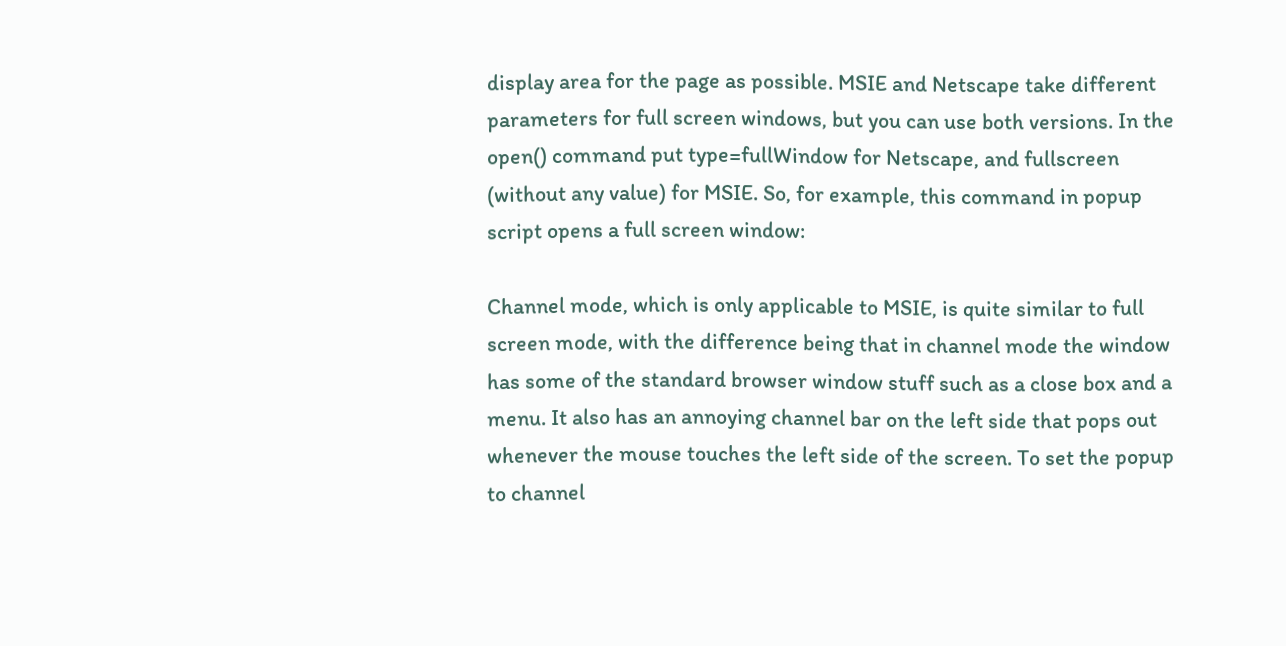display area for the page as possible. MSIE and Netscape take different parameters for full screen windows, but you can use both versions. In the open() command put type=fullWindow for Netscape, and fullscreen (without any value) for MSIE. So, for example, this command in popup script opens a full screen window:

Channel mode, which is only applicable to MSIE, is quite similar to full screen mode, with the difference being that in channel mode the window has some of the standard browser window stuff such as a close box and a menu. It also has an annoying channel bar on the left side that pops out whenever the mouse touches the left side of the screen. To set the popup to channel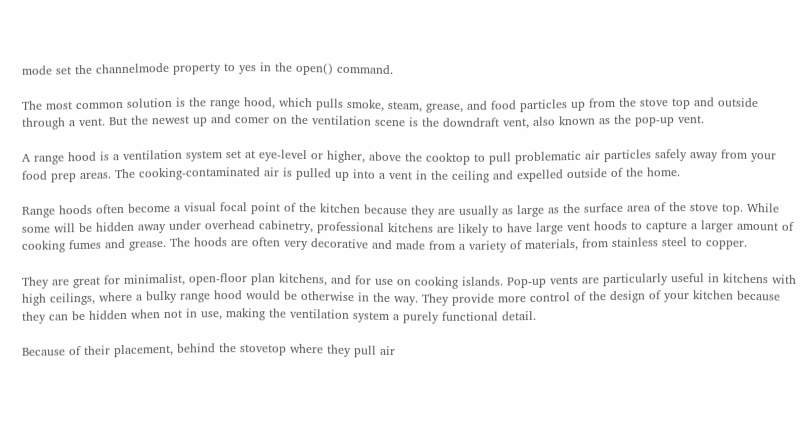mode set the channelmode property to yes in the open() command.

The most common solution is the range hood, which pulls smoke, steam, grease, and food particles up from the stove top and outside through a vent. But the newest up and comer on the ventilation scene is the downdraft vent, also known as the pop-up vent.

A range hood is a ventilation system set at eye-level or higher, above the cooktop to pull problematic air particles safely away from your food prep areas. The cooking-contaminated air is pulled up into a vent in the ceiling and expelled outside of the home.

Range hoods often become a visual focal point of the kitchen because they are usually as large as the surface area of the stove top. While some will be hidden away under overhead cabinetry, professional kitchens are likely to have large vent hoods to capture a larger amount of cooking fumes and grease. The hoods are often very decorative and made from a variety of materials, from stainless steel to copper.

They are great for minimalist, open-floor plan kitchens, and for use on cooking islands. Pop-up vents are particularly useful in kitchens with high ceilings, where a bulky range hood would be otherwise in the way. They provide more control of the design of your kitchen because they can be hidden when not in use, making the ventilation system a purely functional detail.

Because of their placement, behind the stovetop where they pull air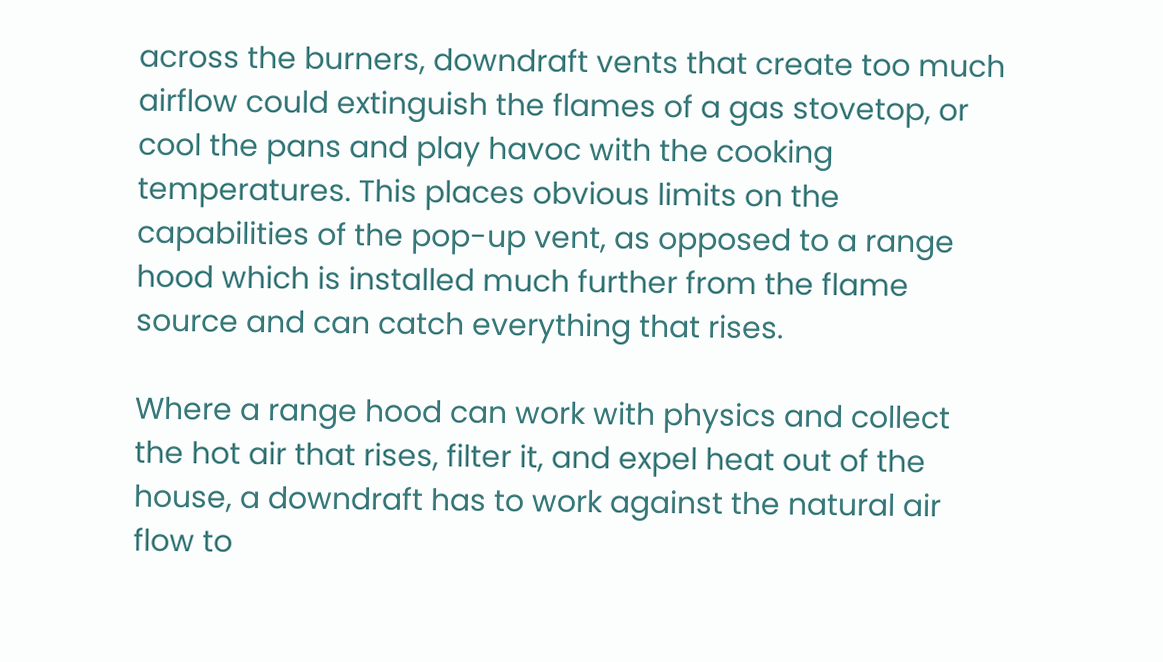across the burners, downdraft vents that create too much airflow could extinguish the flames of a gas stovetop, or cool the pans and play havoc with the cooking temperatures. This places obvious limits on the capabilities of the pop-up vent, as opposed to a range hood which is installed much further from the flame source and can catch everything that rises.

Where a range hood can work with physics and collect the hot air that rises, filter it, and expel heat out of the house, a downdraft has to work against the natural air flow to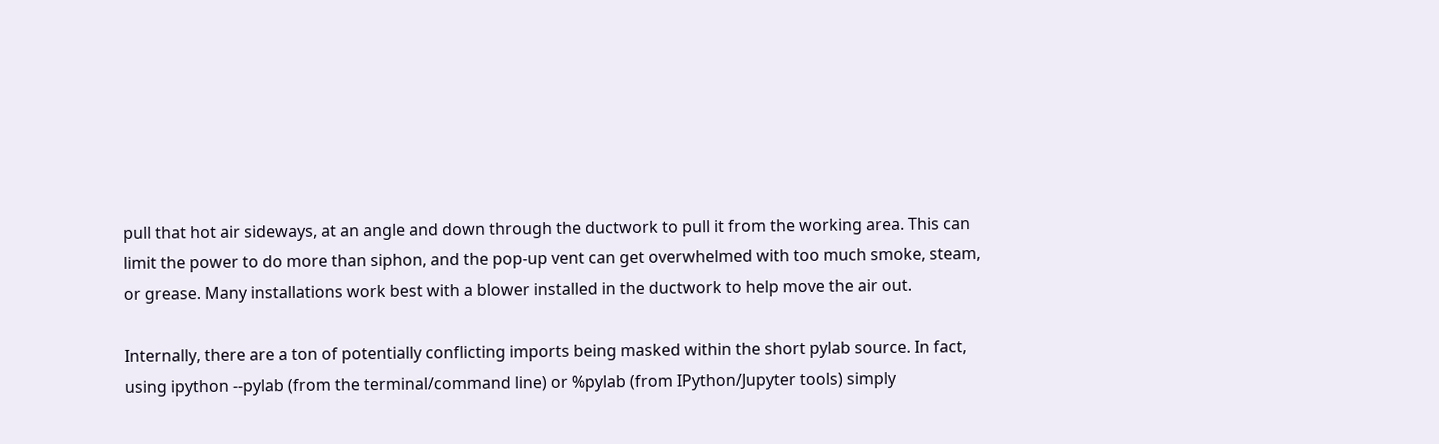pull that hot air sideways, at an angle and down through the ductwork to pull it from the working area. This can limit the power to do more than siphon, and the pop-up vent can get overwhelmed with too much smoke, steam, or grease. Many installations work best with a blower installed in the ductwork to help move the air out.

Internally, there are a ton of potentially conflicting imports being masked within the short pylab source. In fact, using ipython --pylab (from the terminal/command line) or %pylab (from IPython/Jupyter tools) simply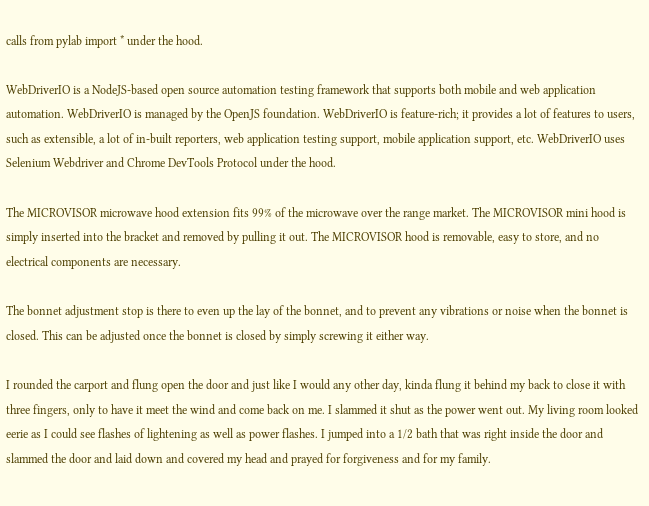calls from pylab import * under the hood.

WebDriverIO is a NodeJS-based open source automation testing framework that supports both mobile and web application automation. WebDriverIO is managed by the OpenJS foundation. WebDriverIO is feature-rich; it provides a lot of features to users, such as extensible, a lot of in-built reporters, web application testing support, mobile application support, etc. WebDriverIO uses Selenium Webdriver and Chrome DevTools Protocol under the hood.

The MICROVISOR microwave hood extension fits 99% of the microwave over the range market. The MICROVISOR mini hood is simply inserted into the bracket and removed by pulling it out. The MICROVISOR hood is removable, easy to store, and no electrical components are necessary.

The bonnet adjustment stop is there to even up the lay of the bonnet, and to prevent any vibrations or noise when the bonnet is closed. This can be adjusted once the bonnet is closed by simply screwing it either way.

I rounded the carport and flung open the door and just like I would any other day, kinda flung it behind my back to close it with three fingers, only to have it meet the wind and come back on me. I slammed it shut as the power went out. My living room looked eerie as I could see flashes of lightening as well as power flashes. I jumped into a 1/2 bath that was right inside the door and slammed the door and laid down and covered my head and prayed for forgiveness and for my family.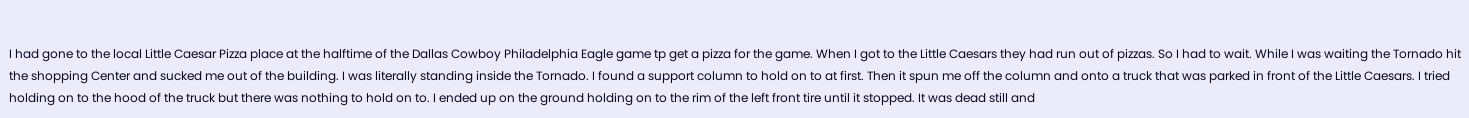I had gone to the local Little Caesar Pizza place at the halftime of the Dallas Cowboy Philadelphia Eagle game tp get a pizza for the game. When I got to the Little Caesars they had run out of pizzas. So I had to wait. While I was waiting the Tornado hit the shopping Center and sucked me out of the building. I was literally standing inside the Tornado. I found a support column to hold on to at first. Then it spun me off the column and onto a truck that was parked in front of the Little Caesars. I tried holding on to the hood of the truck but there was nothing to hold on to. I ended up on the ground holding on to the rim of the left front tire until it stopped. It was dead still and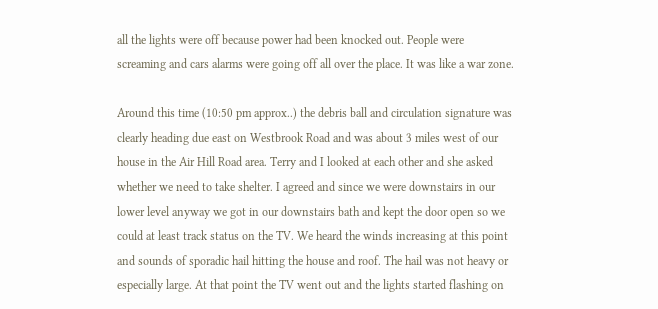all the lights were off because power had been knocked out. People were screaming and cars alarms were going off all over the place. It was like a war zone.

Around this time (10:50 pm approx..) the debris ball and circulation signature was clearly heading due east on Westbrook Road and was about 3 miles west of our house in the Air Hill Road area. Terry and I looked at each other and she asked whether we need to take shelter. I agreed and since we were downstairs in our lower level anyway we got in our downstairs bath and kept the door open so we could at least track status on the TV. We heard the winds increasing at this point and sounds of sporadic hail hitting the house and roof. The hail was not heavy or especially large. At that point the TV went out and the lights started flashing on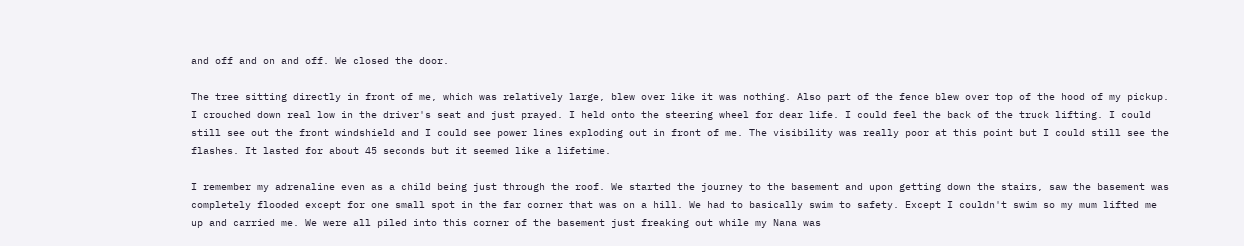and off and on and off. We closed the door.

The tree sitting directly in front of me, which was relatively large, blew over like it was nothing. Also part of the fence blew over top of the hood of my pickup. I crouched down real low in the driver's seat and just prayed. I held onto the steering wheel for dear life. I could feel the back of the truck lifting. I could still see out the front windshield and I could see power lines exploding out in front of me. The visibility was really poor at this point but I could still see the flashes. It lasted for about 45 seconds but it seemed like a lifetime.

I remember my adrenaline even as a child being just through the roof. We started the journey to the basement and upon getting down the stairs, saw the basement was completely flooded except for one small spot in the far corner that was on a hill. We had to basically swim to safety. Except I couldn't swim so my mum lifted me up and carried me. We were all piled into this corner of the basement just freaking out while my Nana was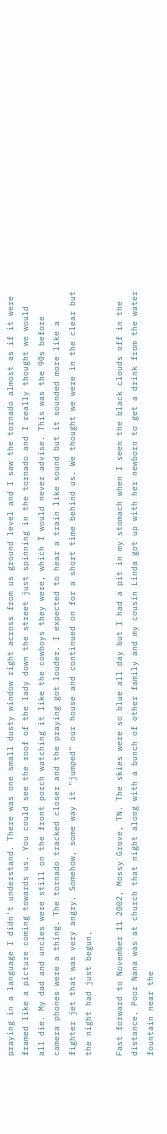praying in a language I didn't understand. There was one small dusty window right across from us ground level and I saw the tornado almost as if it were framed like a picture coming towards us. You could see the roof of the lady down the street just spinning in the tornado and I really thought we would all die. My dad and uncles were still on the front porch watching it like the cowboys they were, which I would never advise. This was the 90s before camera phones were a thing. The tornado tracked closer and the praying got louder. I expected to hear a train like sound but it sounded more like a fighter jet that was very angry. Somehow, some way it "jumped" our house and continued on for a short time behind us. We thought we were in the clear but the night had just begun.

Fast forward to November 11 2002, Mossy Grove, TN. The skies were so blue all day but I had a pit in my stomach when I seen the black clouds off in the distance. Poor Nana was at church that night along with a bunch of other family and my cousin Linda got up with her newborn to get a drink from the water fountain near the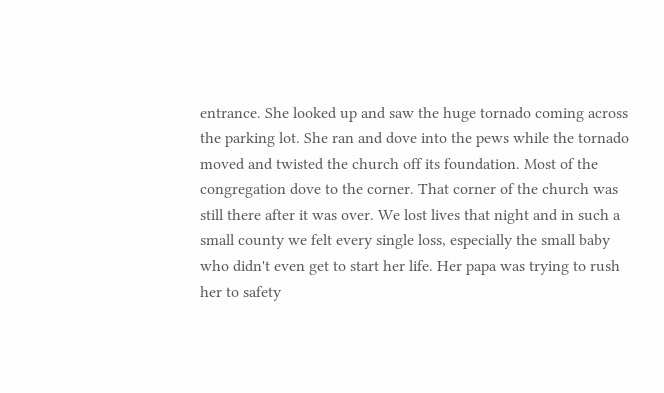entrance. She looked up and saw the huge tornado coming across the parking lot. She ran and dove into the pews while the tornado moved and twisted the church off its foundation. Most of the congregation dove to the corner. That corner of the church was still there after it was over. We lost lives that night and in such a small county we felt every single loss, especially the small baby who didn't even get to start her life. Her papa was trying to rush her to safety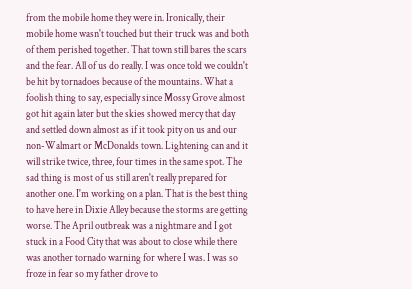from the mobile home they were in. Ironically, their mobile home wasn't touched but their truck was and both of them perished together. That town still bares the scars and the fear. All of us do really. I was once told we couldn't be hit by tornadoes because of the mountains. What a foolish thing to say, especially since Mossy Grove almost got hit again later but the skies showed mercy that day and settled down almost as if it took pity on us and our non-Walmart or McDonalds town. Lightening can and it will strike twice, three, four times in the same spot. The sad thing is most of us still aren't really prepared for another one. I'm working on a plan. That is the best thing to have here in Dixie Alley because the storms are getting worse. The April outbreak was a nightmare and I got stuck in a Food City that was about to close while there was another tornado warning for where I was. I was so froze in fear so my father drove to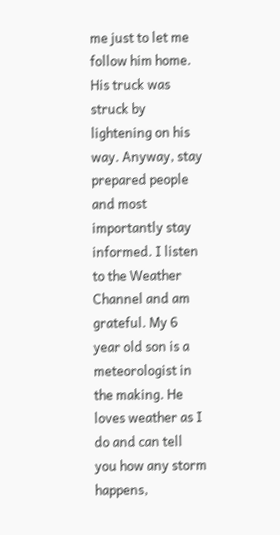me just to let me follow him home. His truck was struck by lightening on his way. Anyway, stay prepared people and most importantly stay informed. I listen to the Weather Channel and am grateful. My 6 year old son is a meteorologist in the making. He loves weather as I do and can tell you how any storm happens,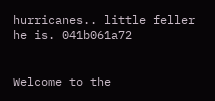hurricanes.. little feller he is. 041b061a72


Welcome to the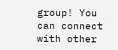group! You can connect with other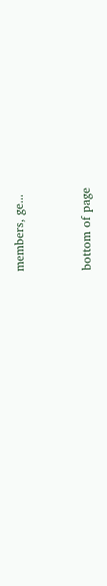members, ge...


bottom of page